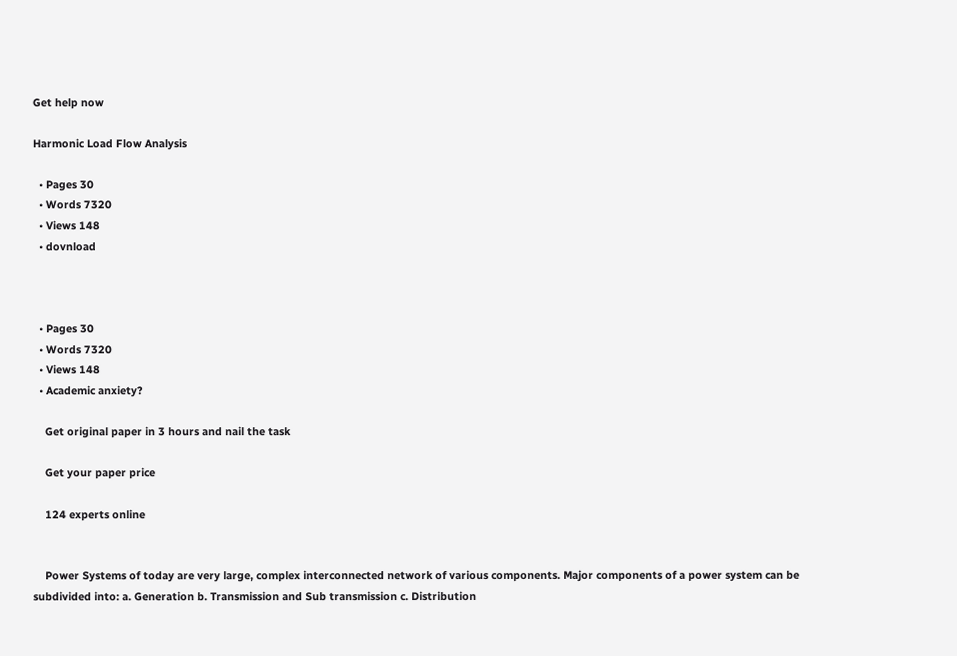Get help now

Harmonic Load Flow Analysis

  • Pages 30
  • Words 7320
  • Views 148
  • dovnload



  • Pages 30
  • Words 7320
  • Views 148
  • Academic anxiety?

    Get original paper in 3 hours and nail the task

    Get your paper price

    124 experts online


    Power Systems of today are very large, complex interconnected network of various components. Major components of a power system can be subdivided into: a. Generation b. Transmission and Sub transmission c. Distribution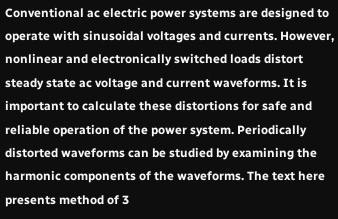Conventional ac electric power systems are designed to operate with sinusoidal voltages and currents. However, nonlinear and electronically switched loads distort steady state ac voltage and current waveforms. It is important to calculate these distortions for safe and reliable operation of the power system. Periodically distorted waveforms can be studied by examining the harmonic components of the waveforms. The text here presents method of 3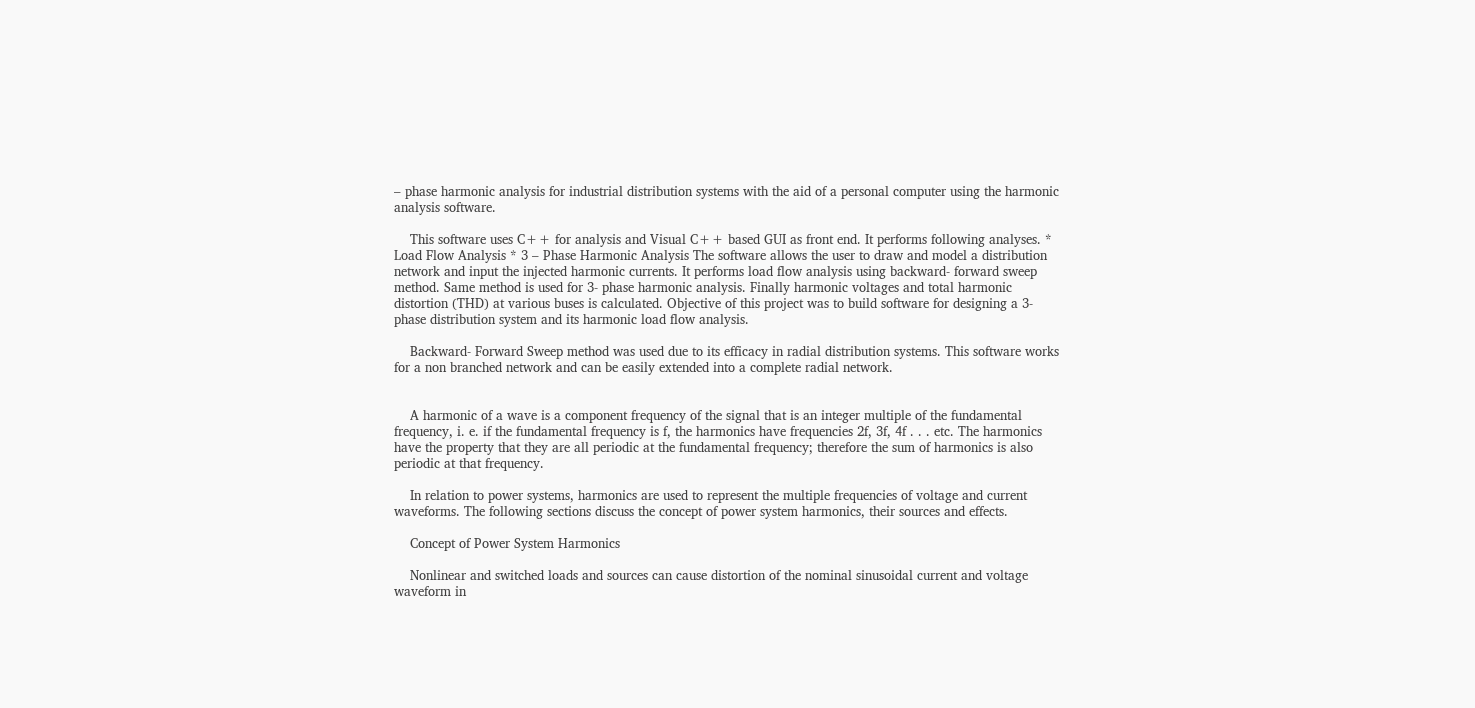– phase harmonic analysis for industrial distribution systems with the aid of a personal computer using the harmonic analysis software.

    This software uses C++ for analysis and Visual C++ based GUI as front end. It performs following analyses. * Load Flow Analysis * 3 – Phase Harmonic Analysis The software allows the user to draw and model a distribution network and input the injected harmonic currents. It performs load flow analysis using backward- forward sweep method. Same method is used for 3- phase harmonic analysis. Finally harmonic voltages and total harmonic distortion (THD) at various buses is calculated. Objective of this project was to build software for designing a 3- phase distribution system and its harmonic load flow analysis.

    Backward- Forward Sweep method was used due to its efficacy in radial distribution systems. This software works for a non branched network and can be easily extended into a complete radial network.


    A harmonic of a wave is a component frequency of the signal that is an integer multiple of the fundamental frequency, i. e. if the fundamental frequency is f, the harmonics have frequencies 2f, 3f, 4f . . . etc. The harmonics have the property that they are all periodic at the fundamental frequency; therefore the sum of harmonics is also periodic at that frequency.

    In relation to power systems, harmonics are used to represent the multiple frequencies of voltage and current waveforms. The following sections discuss the concept of power system harmonics, their sources and effects.

    Concept of Power System Harmonics

    Nonlinear and switched loads and sources can cause distortion of the nominal sinusoidal current and voltage waveform in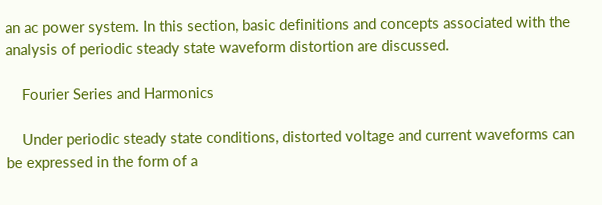an ac power system. In this section, basic definitions and concepts associated with the analysis of periodic steady state waveform distortion are discussed.

    Fourier Series and Harmonics

    Under periodic steady state conditions, distorted voltage and current waveforms can be expressed in the form of a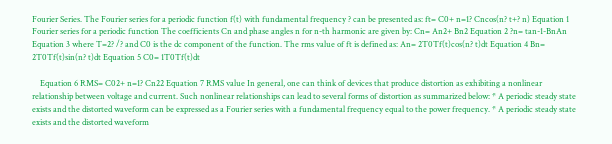Fourier Series. The Fourier series for a periodic function f(t) with fundamental frequency ? can be presented as: ft= C0+ n=1? Cncos(n? t+? n) Equation 1 Fourier series for a periodic function The coefficients Cn and phase angles n for n-th harmonic are given by: Cn= An2+ Bn2 Equation 2 ?n= tan-1-BnAn Equation 3 where T=2? /? and C0 is the dc component of the function. The rms value of ft is defined as: An= 2T0Tf(t)cos(n? t)dt Equation 4 Bn= 2T0Tf(t)sin(n? t)dt Equation 5 C0= 1T0Tf(t)dt

    Equation 6 RMS= C02+ n=1? Cn22 Equation 7 RMS value In general, one can think of devices that produce distortion as exhibiting a nonlinear relationship between voltage and current. Such nonlinear relationships can lead to several forms of distortion as summarized below: * A periodic steady state exists and the distorted waveform can be expressed as a Fourier series with a fundamental frequency equal to the power frequency. * A periodic steady state exists and the distorted waveform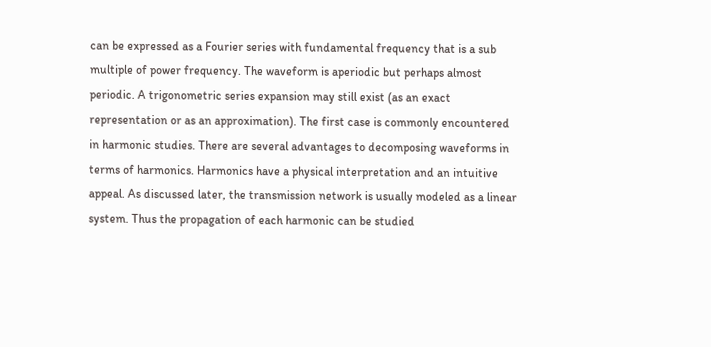can be expressed as a Fourier series with fundamental frequency that is a sub multiple of power frequency. The waveform is aperiodic but perhaps almost periodic. A trigonometric series expansion may still exist (as an exact representation or as an approximation). The first case is commonly encountered in harmonic studies. There are several advantages to decomposing waveforms in terms of harmonics. Harmonics have a physical interpretation and an intuitive appeal. As discussed later, the transmission network is usually modeled as a linear system. Thus the propagation of each harmonic can be studied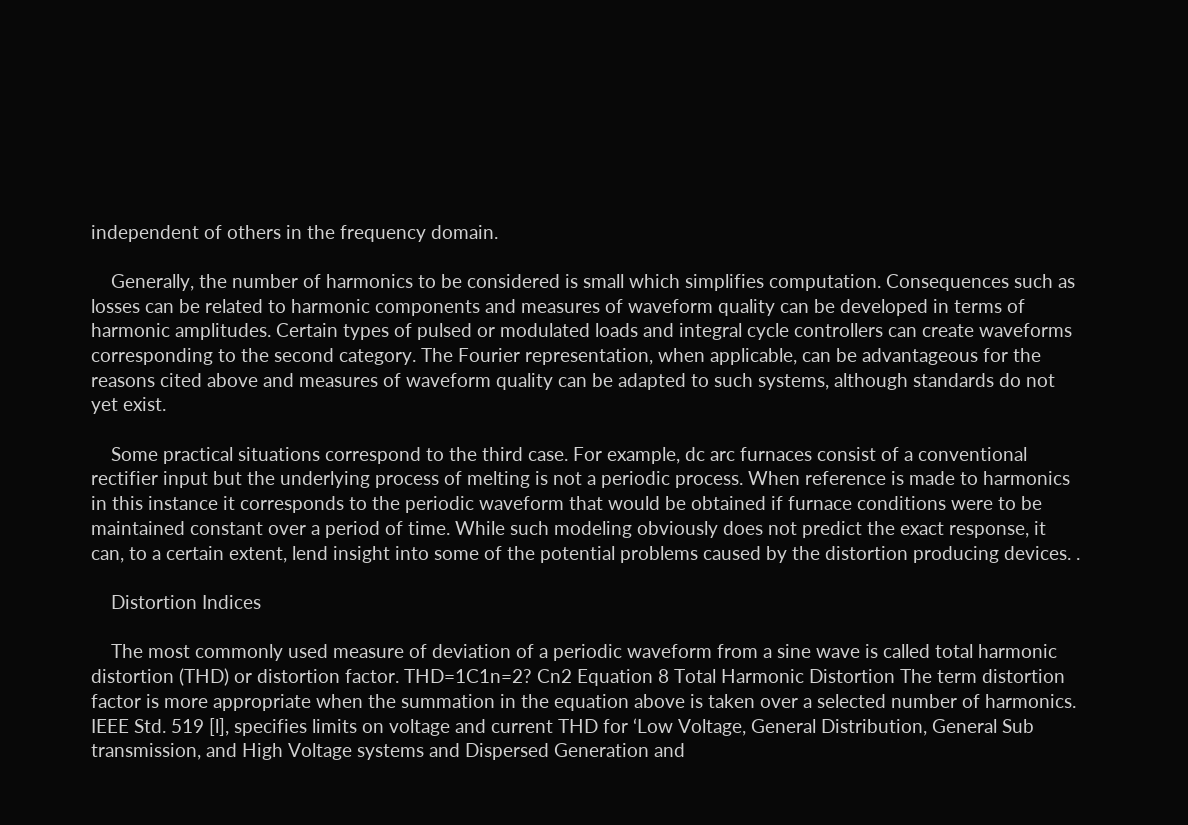independent of others in the frequency domain.

    Generally, the number of harmonics to be considered is small which simplifies computation. Consequences such as losses can be related to harmonic components and measures of waveform quality can be developed in terms of harmonic amplitudes. Certain types of pulsed or modulated loads and integral cycle controllers can create waveforms corresponding to the second category. The Fourier representation, when applicable, can be advantageous for the reasons cited above and measures of waveform quality can be adapted to such systems, although standards do not yet exist.

    Some practical situations correspond to the third case. For example, dc arc furnaces consist of a conventional rectifier input but the underlying process of melting is not a periodic process. When reference is made to harmonics in this instance it corresponds to the periodic waveform that would be obtained if furnace conditions were to be maintained constant over a period of time. While such modeling obviously does not predict the exact response, it can, to a certain extent, lend insight into some of the potential problems caused by the distortion producing devices. .

    Distortion Indices

    The most commonly used measure of deviation of a periodic waveform from a sine wave is called total harmonic distortion (THD) or distortion factor. THD=1C1n=2? Cn2 Equation 8 Total Harmonic Distortion The term distortion factor is more appropriate when the summation in the equation above is taken over a selected number of harmonics. IEEE Std. 519 [l], specifies limits on voltage and current THD for ‘Low Voltage, General Distribution, General Sub transmission, and High Voltage systems and Dispersed Generation and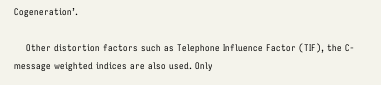Cogeneration’.

    Other distortion factors such as Telephone Influence Factor (TIF), the C-message weighted indices are also used. Only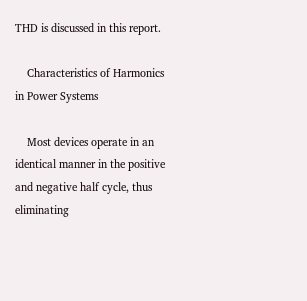THD is discussed in this report.

    Characteristics of Harmonics in Power Systems

    Most devices operate in an identical manner in the positive and negative half cycle, thus eliminating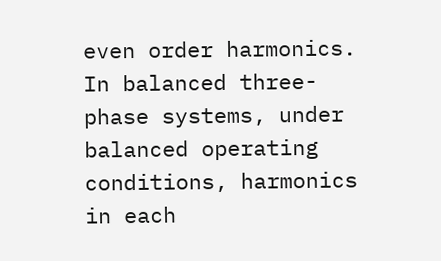even order harmonics. In balanced three-phase systems, under balanced operating conditions, harmonics in each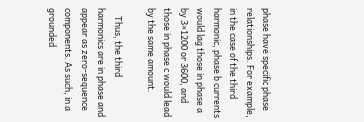phase have specific phase relationships. For example, in the case of the third harmonic, phase b currents would lag those in phase a by 3×1200 or 3600, and those in phase c would lead by the same amount.

    Thus, the third harmonics are in phase and appear as zero-sequence components. As such, in a grounded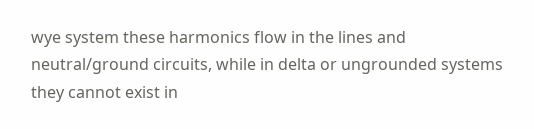wye system these harmonics flow in the lines and neutral/ground circuits, while in delta or ungrounded systems they cannot exist in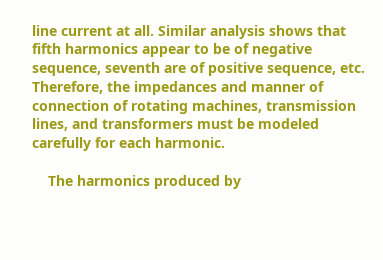line current at all. Similar analysis shows that fifth harmonics appear to be of negative sequence, seventh are of positive sequence, etc. Therefore, the impedances and manner of connection of rotating machines, transmission lines, and transformers must be modeled carefully for each harmonic.

    The harmonics produced by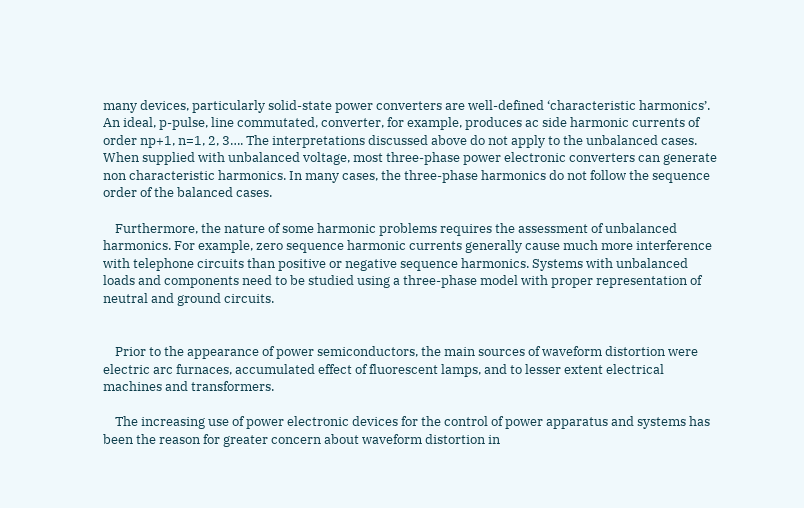many devices, particularly solid-state power converters are well-defined ‘characteristic harmonics’. An ideal, p-pulse, line commutated, converter, for example, produces ac side harmonic currents of order np+1, n=1, 2, 3…. The interpretations discussed above do not apply to the unbalanced cases. When supplied with unbalanced voltage, most three-phase power electronic converters can generate non characteristic harmonics. In many cases, the three-phase harmonics do not follow the sequence order of the balanced cases.

    Furthermore, the nature of some harmonic problems requires the assessment of unbalanced harmonics. For example, zero sequence harmonic currents generally cause much more interference with telephone circuits than positive or negative sequence harmonics. Systems with unbalanced loads and components need to be studied using a three-phase model with proper representation of neutral and ground circuits.


    Prior to the appearance of power semiconductors, the main sources of waveform distortion were electric arc furnaces, accumulated effect of fluorescent lamps, and to lesser extent electrical machines and transformers.

    The increasing use of power electronic devices for the control of power apparatus and systems has been the reason for greater concern about waveform distortion in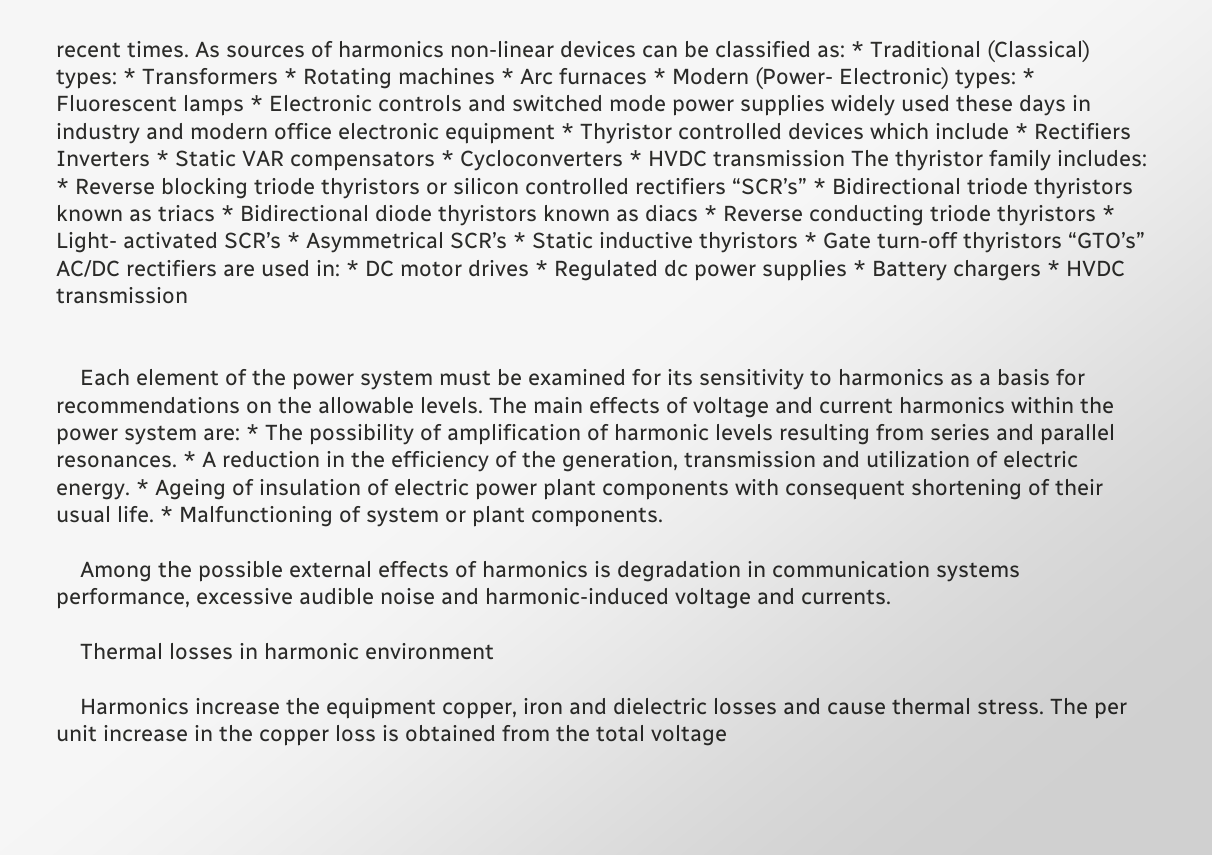recent times. As sources of harmonics non-linear devices can be classified as: * Traditional (Classical) types: * Transformers * Rotating machines * Arc furnaces * Modern (Power- Electronic) types: * Fluorescent lamps * Electronic controls and switched mode power supplies widely used these days in industry and modern office electronic equipment * Thyristor controlled devices which include * Rectifiers Inverters * Static VAR compensators * Cycloconverters * HVDC transmission The thyristor family includes: * Reverse blocking triode thyristors or silicon controlled rectifiers “SCR’s” * Bidirectional triode thyristors known as triacs * Bidirectional diode thyristors known as diacs * Reverse conducting triode thyristors * Light- activated SCR’s * Asymmetrical SCR’s * Static inductive thyristors * Gate turn-off thyristors “GTO’s” AC/DC rectifiers are used in: * DC motor drives * Regulated dc power supplies * Battery chargers * HVDC transmission


    Each element of the power system must be examined for its sensitivity to harmonics as a basis for recommendations on the allowable levels. The main effects of voltage and current harmonics within the power system are: * The possibility of amplification of harmonic levels resulting from series and parallel resonances. * A reduction in the efficiency of the generation, transmission and utilization of electric energy. * Ageing of insulation of electric power plant components with consequent shortening of their usual life. * Malfunctioning of system or plant components.

    Among the possible external effects of harmonics is degradation in communication systems performance, excessive audible noise and harmonic-induced voltage and currents.

    Thermal losses in harmonic environment

    Harmonics increase the equipment copper, iron and dielectric losses and cause thermal stress. The per unit increase in the copper loss is obtained from the total voltage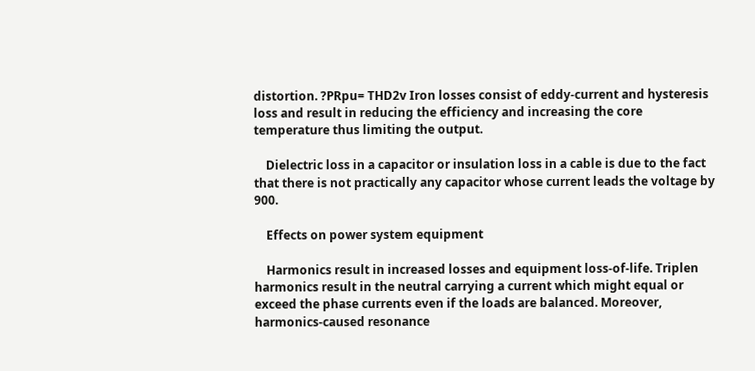distortion. ?PRpu= THD2v Iron losses consist of eddy-current and hysteresis loss and result in reducing the efficiency and increasing the core temperature thus limiting the output.

    Dielectric loss in a capacitor or insulation loss in a cable is due to the fact that there is not practically any capacitor whose current leads the voltage by 900.

    Effects on power system equipment

    Harmonics result in increased losses and equipment loss-of-life. Triplen harmonics result in the neutral carrying a current which might equal or exceed the phase currents even if the loads are balanced. Moreover, harmonics-caused resonance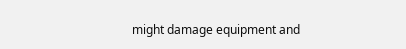might damage equipment and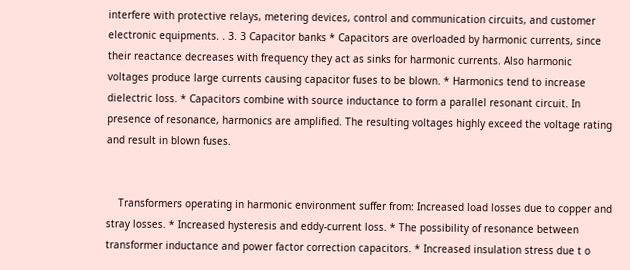interfere with protective relays, metering devices, control and communication circuits, and customer electronic equipments. . 3. 3 Capacitor banks * Capacitors are overloaded by harmonic currents, since their reactance decreases with frequency they act as sinks for harmonic currents. Also harmonic voltages produce large currents causing capacitor fuses to be blown. * Harmonics tend to increase dielectric loss. * Capacitors combine with source inductance to form a parallel resonant circuit. In presence of resonance, harmonics are amplified. The resulting voltages highly exceed the voltage rating and result in blown fuses.


    Transformers operating in harmonic environment suffer from: Increased load losses due to copper and stray losses. * Increased hysteresis and eddy-current loss. * The possibility of resonance between transformer inductance and power factor correction capacitors. * Increased insulation stress due t o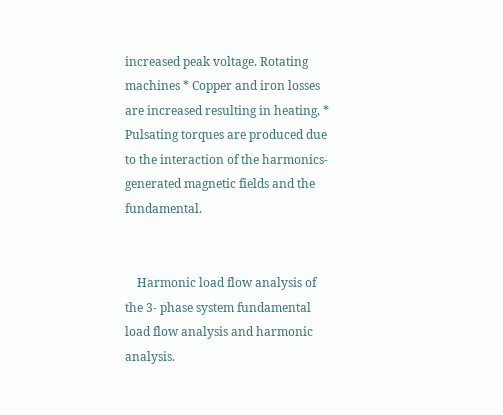increased peak voltage. Rotating machines * Copper and iron losses are increased resulting in heating, * Pulsating torques are produced due to the interaction of the harmonics-generated magnetic fields and the fundamental.


    Harmonic load flow analysis of the 3- phase system fundamental load flow analysis and harmonic analysis.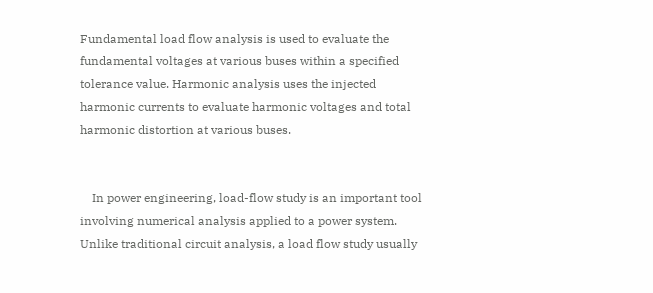Fundamental load flow analysis is used to evaluate the fundamental voltages at various buses within a specified tolerance value. Harmonic analysis uses the injected harmonic currents to evaluate harmonic voltages and total harmonic distortion at various buses.


    In power engineering, load-flow study is an important tool involving numerical analysis applied to a power system. Unlike traditional circuit analysis, a load flow study usually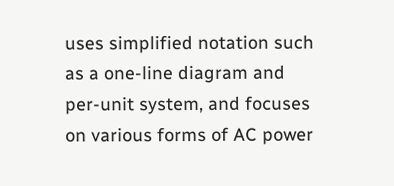uses simplified notation such as a one-line diagram and per-unit system, and focuses on various forms of AC power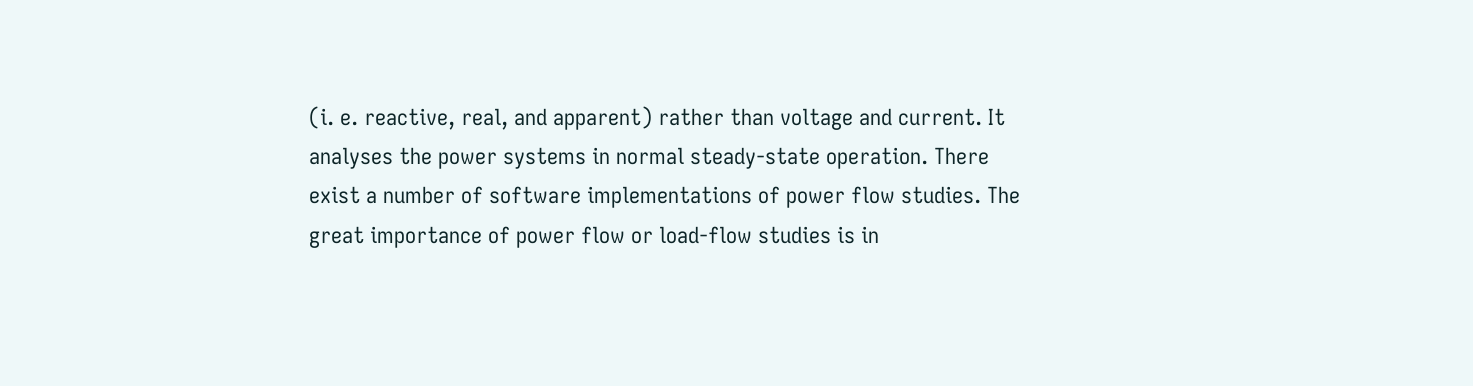(i. e. reactive, real, and apparent) rather than voltage and current. It analyses the power systems in normal steady-state operation. There exist a number of software implementations of power flow studies. The great importance of power flow or load-flow studies is in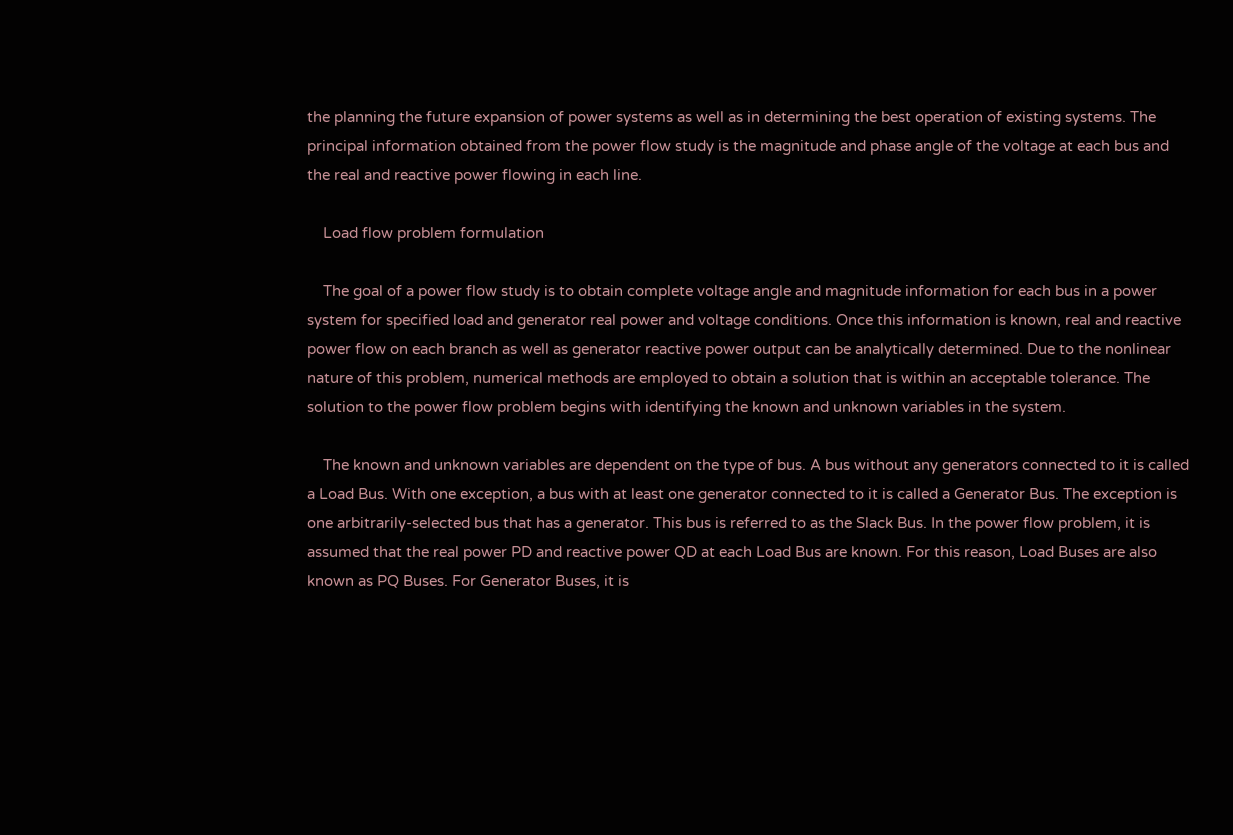the planning the future expansion of power systems as well as in determining the best operation of existing systems. The principal information obtained from the power flow study is the magnitude and phase angle of the voltage at each bus and the real and reactive power flowing in each line.

    Load flow problem formulation

    The goal of a power flow study is to obtain complete voltage angle and magnitude information for each bus in a power system for specified load and generator real power and voltage conditions. Once this information is known, real and reactive power flow on each branch as well as generator reactive power output can be analytically determined. Due to the nonlinear nature of this problem, numerical methods are employed to obtain a solution that is within an acceptable tolerance. The solution to the power flow problem begins with identifying the known and unknown variables in the system.

    The known and unknown variables are dependent on the type of bus. A bus without any generators connected to it is called a Load Bus. With one exception, a bus with at least one generator connected to it is called a Generator Bus. The exception is one arbitrarily-selected bus that has a generator. This bus is referred to as the Slack Bus. In the power flow problem, it is assumed that the real power PD and reactive power QD at each Load Bus are known. For this reason, Load Buses are also known as PQ Buses. For Generator Buses, it is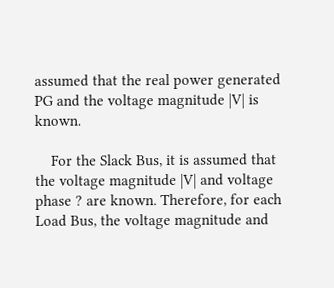assumed that the real power generated PG and the voltage magnitude |V| is known.

    For the Slack Bus, it is assumed that the voltage magnitude |V| and voltage phase ? are known. Therefore, for each Load Bus, the voltage magnitude and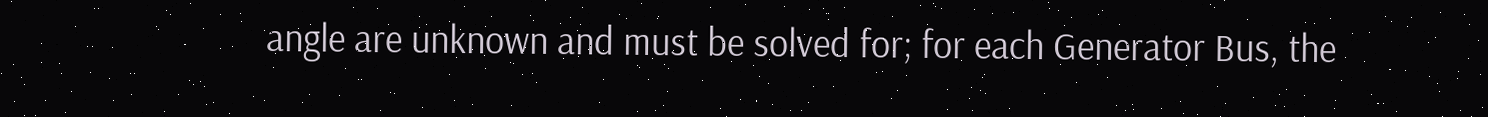angle are unknown and must be solved for; for each Generator Bus, the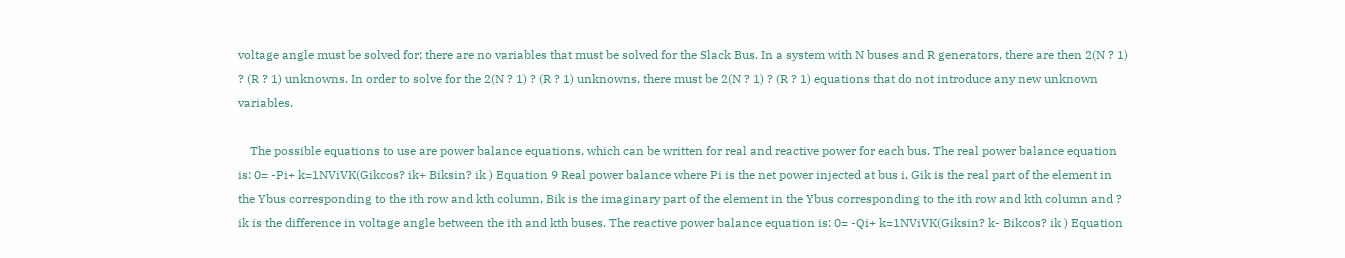voltage angle must be solved for; there are no variables that must be solved for the Slack Bus. In a system with N buses and R generators, there are then 2(N ? 1) ? (R ? 1) unknowns. In order to solve for the 2(N ? 1) ? (R ? 1) unknowns, there must be 2(N ? 1) ? (R ? 1) equations that do not introduce any new unknown variables.

    The possible equations to use are power balance equations, which can be written for real and reactive power for each bus. The real power balance equation is: 0= -Pi+ k=1NViVK(Gikcos? ik+ Biksin? ik ) Equation 9 Real power balance where Pi is the net power injected at bus i, Gik is the real part of the element in the Ybus corresponding to the ith row and kth column, Bik is the imaginary part of the element in the Ybus corresponding to the ith row and kth column and ? ik is the difference in voltage angle between the ith and kth buses. The reactive power balance equation is: 0= -Qi+ k=1NViVK(Giksin? k- Bikcos? ik ) Equation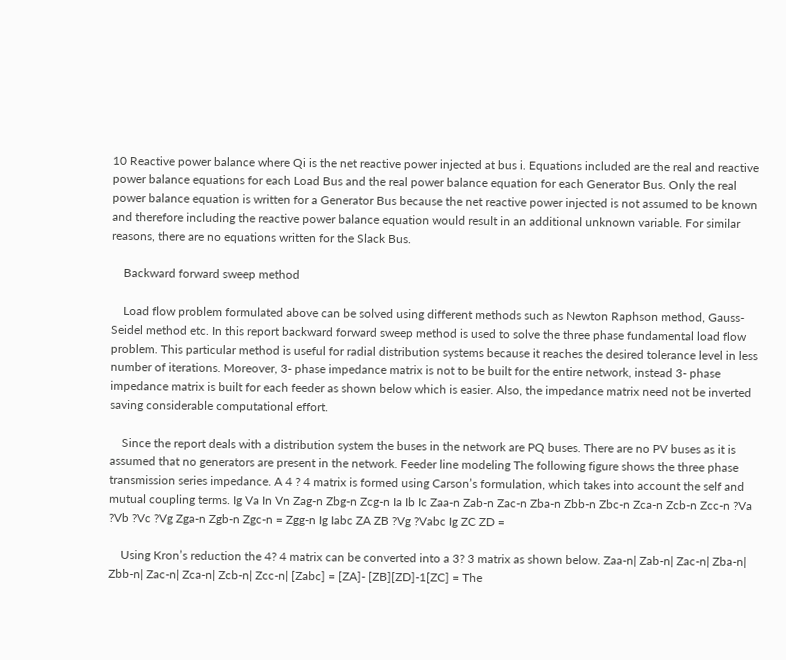10 Reactive power balance where Qi is the net reactive power injected at bus i. Equations included are the real and reactive power balance equations for each Load Bus and the real power balance equation for each Generator Bus. Only the real power balance equation is written for a Generator Bus because the net reactive power injected is not assumed to be known and therefore including the reactive power balance equation would result in an additional unknown variable. For similar reasons, there are no equations written for the Slack Bus.

    Backward forward sweep method

    Load flow problem formulated above can be solved using different methods such as Newton Raphson method, Gauss- Seidel method etc. In this report backward forward sweep method is used to solve the three phase fundamental load flow problem. This particular method is useful for radial distribution systems because it reaches the desired tolerance level in less number of iterations. Moreover, 3- phase impedance matrix is not to be built for the entire network, instead 3- phase impedance matrix is built for each feeder as shown below which is easier. Also, the impedance matrix need not be inverted saving considerable computational effort.

    Since the report deals with a distribution system the buses in the network are PQ buses. There are no PV buses as it is assumed that no generators are present in the network. Feeder line modeling The following figure shows the three phase transmission series impedance. A 4 ? 4 matrix is formed using Carson’s formulation, which takes into account the self and mutual coupling terms. Ig Va In Vn Zag-n Zbg-n Zcg-n Ia Ib Ic Zaa-n Zab-n Zac-n Zba-n Zbb-n Zbc-n Zca-n Zcb-n Zcc-n ?Va ?Vb ?Vc ?Vg Zga-n Zgb-n Zgc-n = Zgg-n Ig Iabc ZA ZB ?Vg ?Vabc Ig ZC ZD =

    Using Kron’s reduction the 4? 4 matrix can be converted into a 3? 3 matrix as shown below. Zaa-n| Zab-n| Zac-n| Zba-n| Zbb-n| Zac-n| Zca-n| Zcb-n| Zcc-n| [Zabc] = [ZA]- [ZB][ZD]-1[ZC] = The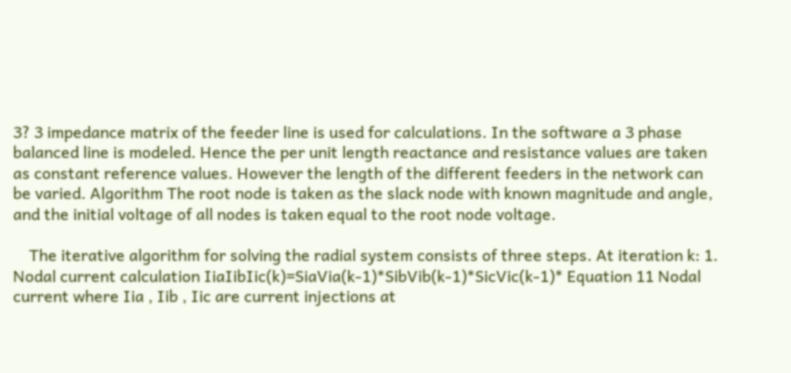3? 3 impedance matrix of the feeder line is used for calculations. In the software a 3 phase balanced line is modeled. Hence the per unit length reactance and resistance values are taken as constant reference values. However the length of the different feeders in the network can be varied. Algorithm The root node is taken as the slack node with known magnitude and angle, and the initial voltage of all nodes is taken equal to the root node voltage.

    The iterative algorithm for solving the radial system consists of three steps. At iteration k: 1. Nodal current calculation IiaIibIic(k)=SiaVia(k-1)*SibVib(k-1)*SicVic(k-1)* Equation 11 Nodal current where Iia , Iib , Iic are current injections at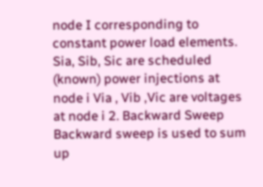node I corresponding to constant power load elements. Sia, Sib, Sic are scheduled (known) power injections at node i Via , Vib ,Vic are voltages at node i 2. Backward Sweep Backward sweep is used to sum up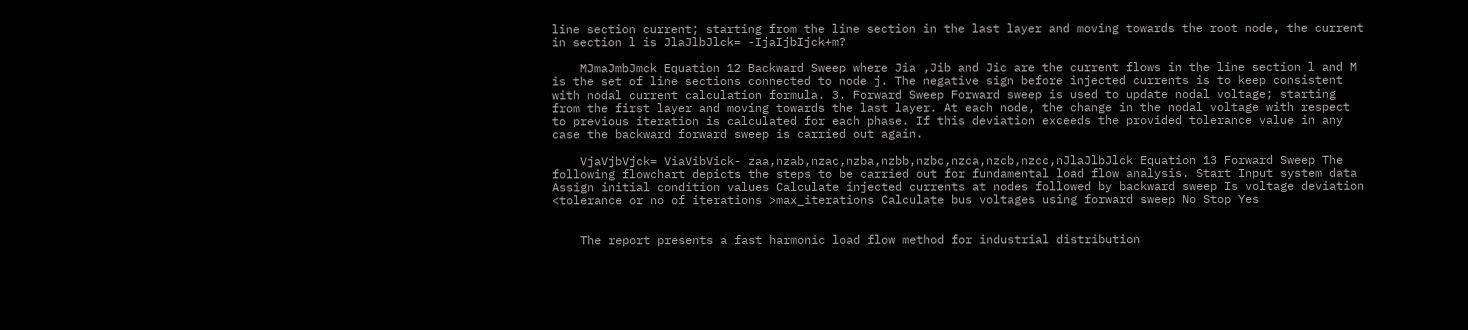line section current; starting from the line section in the last layer and moving towards the root node, the current in section l is JlaJlbJlck= -IjaIjbIjck+m?

    MJmaJmbJmck Equation 12 Backward Sweep where Jia ,Jib and Jic are the current flows in the line section l and M is the set of line sections connected to node j. The negative sign before injected currents is to keep consistent with nodal current calculation formula. 3. Forward Sweep Forward sweep is used to update nodal voltage; starting from the first layer and moving towards the last layer. At each node, the change in the nodal voltage with respect to previous iteration is calculated for each phase. If this deviation exceeds the provided tolerance value in any case the backward forward sweep is carried out again.

    VjaVjbVjck= ViaVibVick- zaa,nzab,nzac,nzba,nzbb,nzbc,nzca,nzcb,nzcc,nJlaJlbJlck Equation 13 Forward Sweep The following flowchart depicts the steps to be carried out for fundamental load flow analysis. Start Input system data Assign initial condition values Calculate injected currents at nodes followed by backward sweep Is voltage deviation <tolerance or no of iterations >max_iterations Calculate bus voltages using forward sweep No Stop Yes


    The report presents a fast harmonic load flow method for industrial distribution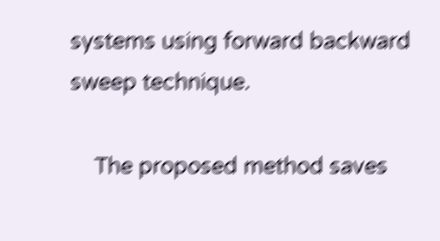systems using forward backward sweep technique.

    The proposed method saves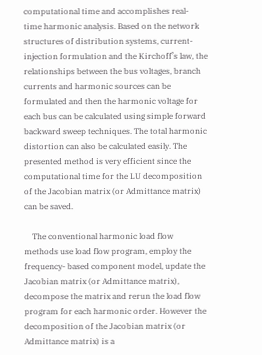computational time and accomplishes real- time harmonic analysis. Based on the network structures of distribution systems, current- injection formulation and the Kirchoff’s law, the relationships between the bus voltages, branch currents and harmonic sources can be formulated and then the harmonic voltage for each bus can be calculated using simple forward backward sweep techniques. The total harmonic distortion can also be calculated easily. The presented method is very efficient since the computational time for the LU decomposition of the Jacobian matrix (or Admittance matrix) can be saved.

    The conventional harmonic load flow methods use load flow program, employ the frequency- based component model, update the Jacobian matrix (or Admittance matrix), decompose the matrix and rerun the load flow program for each harmonic order. However the decomposition of the Jacobian matrix (or Admittance matrix) is a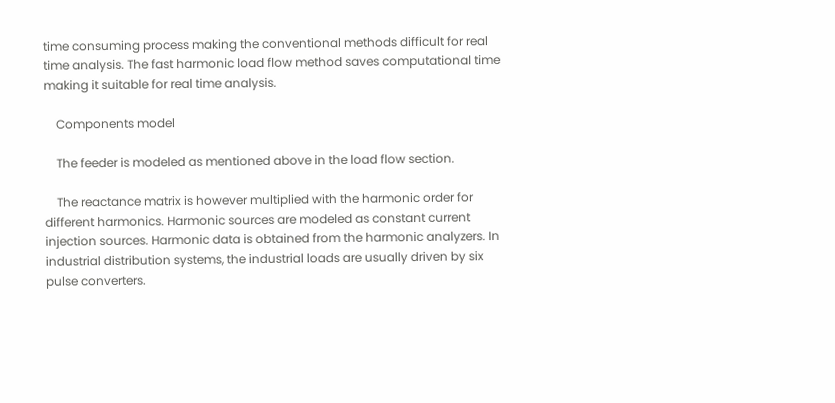time consuming process making the conventional methods difficult for real time analysis. The fast harmonic load flow method saves computational time making it suitable for real time analysis.

    Components model

    The feeder is modeled as mentioned above in the load flow section.

    The reactance matrix is however multiplied with the harmonic order for different harmonics. Harmonic sources are modeled as constant current injection sources. Harmonic data is obtained from the harmonic analyzers. In industrial distribution systems, the industrial loads are usually driven by six pulse converters.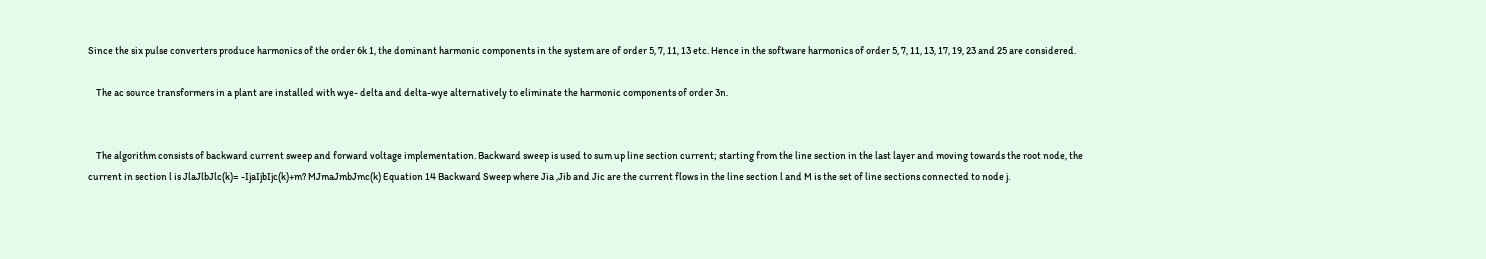Since the six pulse converters produce harmonics of the order 6k 1, the dominant harmonic components in the system are of order 5, 7, 11, 13 etc. Hence in the software harmonics of order 5, 7, 11, 13, 17, 19, 23 and 25 are considered.

    The ac source transformers in a plant are installed with wye- delta and delta-wye alternatively to eliminate the harmonic components of order 3n.


    The algorithm consists of backward current sweep and forward voltage implementation. Backward sweep is used to sum up line section current; starting from the line section in the last layer and moving towards the root node, the current in section l is JlaJlbJlc(k)= -IjaIjbIjc(k)+m? MJmaJmbJmc(k) Equation 14 Backward Sweep where Jia ,Jib and Jic are the current flows in the line section l and M is the set of line sections connected to node j.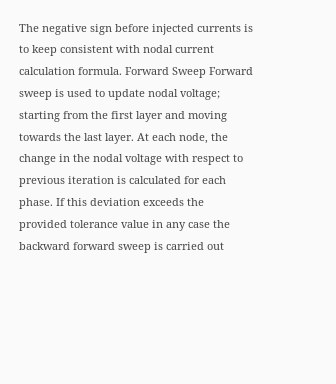The negative sign before injected currents is to keep consistent with nodal current calculation formula. Forward Sweep Forward sweep is used to update nodal voltage; starting from the first layer and moving towards the last layer. At each node, the change in the nodal voltage with respect to previous iteration is calculated for each phase. If this deviation exceeds the provided tolerance value in any case the backward forward sweep is carried out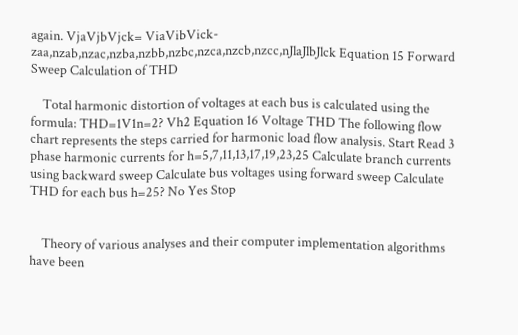again. VjaVjbVjck= ViaVibVick- zaa,nzab,nzac,nzba,nzbb,nzbc,nzca,nzcb,nzcc,nJlaJlbJlck Equation 15 Forward Sweep Calculation of THD

    Total harmonic distortion of voltages at each bus is calculated using the formula: THD=1V1n=2? Vh2 Equation 16 Voltage THD The following flow chart represents the steps carried for harmonic load flow analysis. Start Read 3 phase harmonic currents for h=5,7,11,13,17,19,23,25 Calculate branch currents using backward sweep Calculate bus voltages using forward sweep Calculate THD for each bus h=25? No Yes Stop


    Theory of various analyses and their computer implementation algorithms have been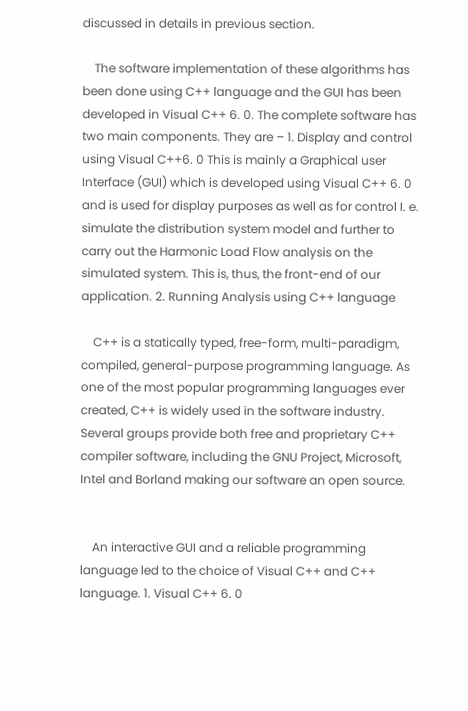discussed in details in previous section.

    The software implementation of these algorithms has been done using C++ language and the GUI has been developed in Visual C++ 6. 0. The complete software has two main components. They are – 1. Display and control using Visual C++6. 0 This is mainly a Graphical user Interface (GUI) which is developed using Visual C++ 6. 0 and is used for display purposes as well as for control I. e. simulate the distribution system model and further to carry out the Harmonic Load Flow analysis on the simulated system. This is, thus, the front-end of our application. 2. Running Analysis using C++ language

    C++ is a statically typed, free-form, multi-paradigm, compiled, general-purpose programming language. As one of the most popular programming languages ever created, C++ is widely used in the software industry. Several groups provide both free and proprietary C++ compiler software, including the GNU Project, Microsoft, Intel and Borland making our software an open source.


    An interactive GUI and a reliable programming language led to the choice of Visual C++ and C++ language. 1. Visual C++ 6. 0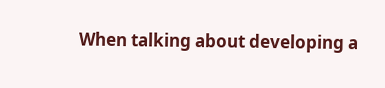When talking about developing a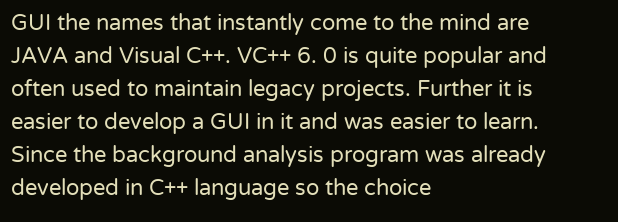GUI the names that instantly come to the mind are JAVA and Visual C++. VC++ 6. 0 is quite popular and often used to maintain legacy projects. Further it is easier to develop a GUI in it and was easier to learn. Since the background analysis program was already developed in C++ language so the choice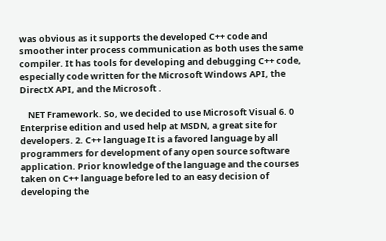was obvious as it supports the developed C++ code and smoother inter process communication as both uses the same compiler. It has tools for developing and debugging C++ code, especially code written for the Microsoft Windows API, the DirectX API, and the Microsoft .

    NET Framework. So, we decided to use Microsoft Visual 6. 0 Enterprise edition and used help at MSDN, a great site for developers. 2. C++ language It is a favored language by all programmers for development of any open source software application. Prior knowledge of the language and the courses taken on C++ language before led to an easy decision of developing the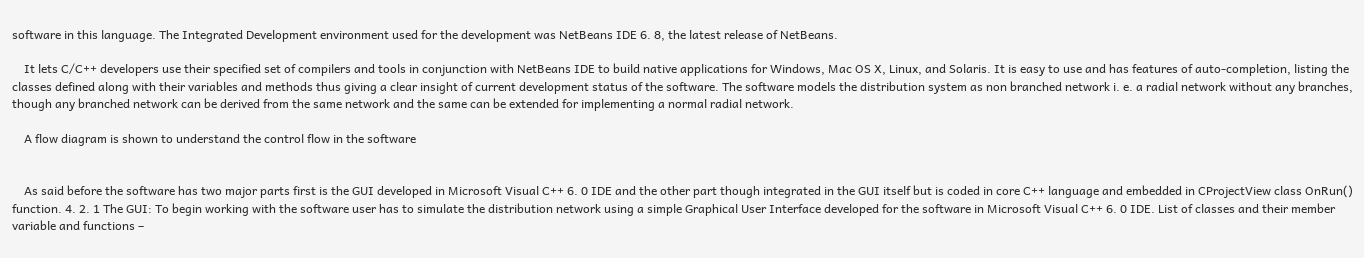software in this language. The Integrated Development environment used for the development was NetBeans IDE 6. 8, the latest release of NetBeans.

    It lets C/C++ developers use their specified set of compilers and tools in conjunction with NetBeans IDE to build native applications for Windows, Mac OS X, Linux, and Solaris. It is easy to use and has features of auto-completion, listing the classes defined along with their variables and methods thus giving a clear insight of current development status of the software. The software models the distribution system as non branched network i. e. a radial network without any branches, though any branched network can be derived from the same network and the same can be extended for implementing a normal radial network.

    A flow diagram is shown to understand the control flow in the software


    As said before the software has two major parts first is the GUI developed in Microsoft Visual C++ 6. 0 IDE and the other part though integrated in the GUI itself but is coded in core C++ language and embedded in CProjectView class OnRun() function. 4. 2. 1 The GUI: To begin working with the software user has to simulate the distribution network using a simple Graphical User Interface developed for the software in Microsoft Visual C++ 6. 0 IDE. List of classes and their member variable and functions –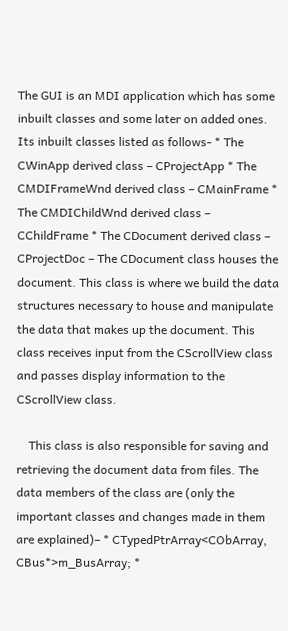The GUI is an MDI application which has some inbuilt classes and some later on added ones. Its inbuilt classes listed as follows- * The CWinApp derived class – CProjectApp * The CMDIFrameWnd derived class – CMainFrame * The CMDIChildWnd derived class – CChildFrame * The CDocument derived class – CProjectDoc – The CDocument class houses the document. This class is where we build the data structures necessary to house and manipulate the data that makes up the document. This class receives input from the CScrollView class and passes display information to the CScrollView class.

    This class is also responsible for saving and retrieving the document data from files. The data members of the class are (only the important classes and changes made in them are explained)– * CTypedPtrArray<CObArray, CBus*>m_BusArray; *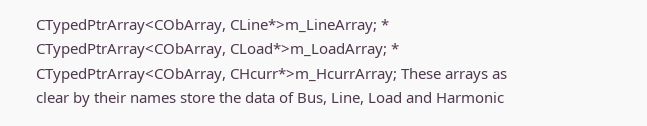CTypedPtrArray<CObArray, CLine*>m_LineArray; * CTypedPtrArray<CObArray, CLoad*>m_LoadArray; * CTypedPtrArray<CObArray, CHcurr*>m_HcurrArray; These arrays as clear by their names store the data of Bus, Line, Load and Harmonic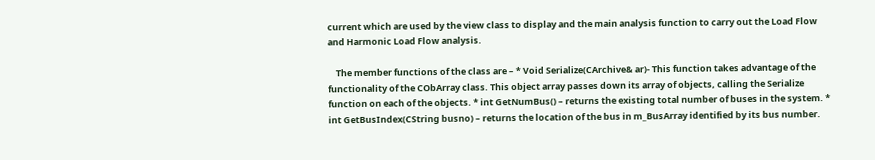current which are used by the view class to display and the main analysis function to carry out the Load Flow and Harmonic Load Flow analysis.

    The member functions of the class are – * Void Serialize(CArchive& ar)- This function takes advantage of the functionality of the CObArray class. This object array passes down its array of objects, calling the Serialize function on each of the objects. * int GetNumBus() – returns the existing total number of buses in the system. * int GetBusIndex(CString busno) – returns the location of the bus in m_BusArray identified by its bus number.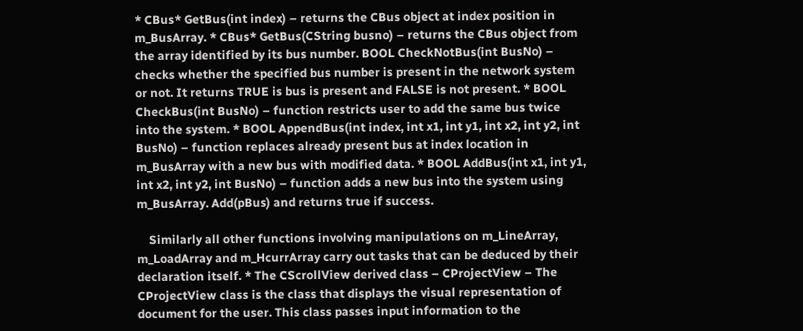* CBus* GetBus(int index) – returns the CBus object at index position in m_BusArray. * CBus* GetBus(CString busno) – returns the CBus object from the array identified by its bus number. BOOL CheckNotBus(int BusNo) – checks whether the specified bus number is present in the network system or not. It returns TRUE is bus is present and FALSE is not present. * BOOL CheckBus(int BusNo) – function restricts user to add the same bus twice into the system. * BOOL AppendBus(int index, int x1, int y1, int x2, int y2, int BusNo) – function replaces already present bus at index location in m_BusArray with a new bus with modified data. * BOOL AddBus(int x1, int y1, int x2, int y2, int BusNo) – function adds a new bus into the system using m_BusArray. Add(pBus) and returns true if success.

    Similarly all other functions involving manipulations on m_LineArray, m_LoadArray and m_HcurrArray carry out tasks that can be deduced by their declaration itself. * The CScrollView derived class – CProjectView – The CProjectView class is the class that displays the visual representation of document for the user. This class passes input information to the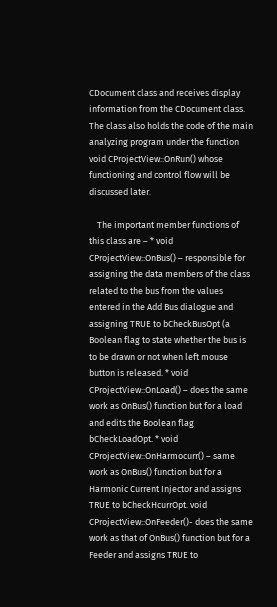CDocument class and receives display information from the CDocument class. The class also holds the code of the main analyzing program under the function void CProjectView::OnRun() whose functioning and control flow will be discussed later.

    The important member functions of this class are – * void CProjectView::OnBus() – responsible for assigning the data members of the class related to the bus from the values entered in the Add Bus dialogue and assigning TRUE to bCheckBusOpt (a Boolean flag to state whether the bus is to be drawn or not when left mouse button is released. * void CProjectView::OnLoad() – does the same work as OnBus() function but for a load and edits the Boolean flag bCheckLoadOpt. * void CProjectView::OnHarmocurr() – same work as OnBus() function but for a Harmonic Current Injector and assigns TRUE to bCheckHcurrOpt. void CProjectView::OnFeeder()- does the same work as that of OnBus() function but for a Feeder and assigns TRUE to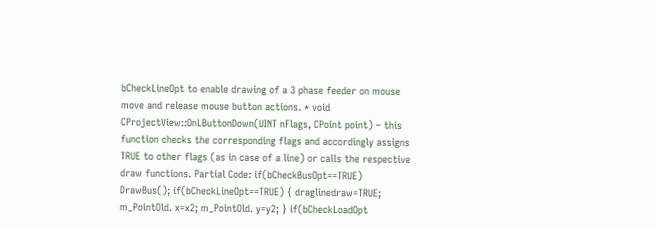bCheckLineOpt to enable drawing of a 3 phase feeder on mouse move and release mouse button actions. * void CProjectView::OnLButtonDown(UINT nFlags, CPoint point) – this function checks the corresponding flags and accordingly assigns TRUE to other flags (as in case of a line) or calls the respective draw functions. Partial Code: if(bCheckBusOpt==TRUE) DrawBus(); if(bCheckLineOpt==TRUE) { draglinedraw=TRUE; m_PointOld. x=x2; m_PointOld. y=y2; } if(bCheckLoadOpt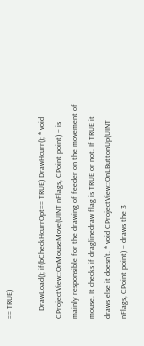== TRUE)

    DrawLoad(); if(bCheckHcurrOpt== TRUE) DrawHcurr(); * void CProjectView::OnMouseMove(UINT nFlags, CPoint point) – is mainly responsible for the drawing of feeder on the movement of mouse. It checks if draglinedraw flag is TRUE or not. If TRUE it draws else it doesn’t. * void CProjectView::OnLButtonUp(UINT nFlags, CPoint point) – draws the 3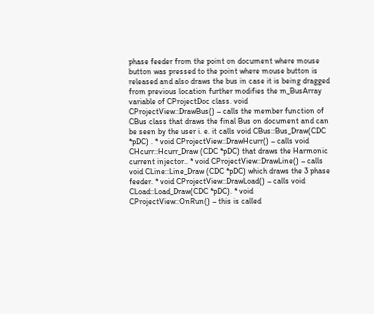phase feeder from the point on document where mouse button was pressed to the point where mouse button is released and also draws the bus in case it is being dragged from previous location further modifies the m_BusArray variable of CProjectDoc class. void CProjectView::DrawBus() – calls the member function of CBus class that draws the final Bus on document and can be seen by the user i. e. it calls void CBus::Bus_Draw(CDC *pDC) . * void CProjectView::DrawHcurr() – calls void CHcurr::Hcurr_Draw (CDC *pDC) that draws the Harmonic current injector.. * void CProjectView::DrawLine() – calls void CLine::Line_Draw (CDC *pDC) which draws the 3 phase feeder. * void CProjectView::DrawLoad() – calls void CLoad::Load_Draw(CDC *pDC). * void CProjectView::OnRun() – this is called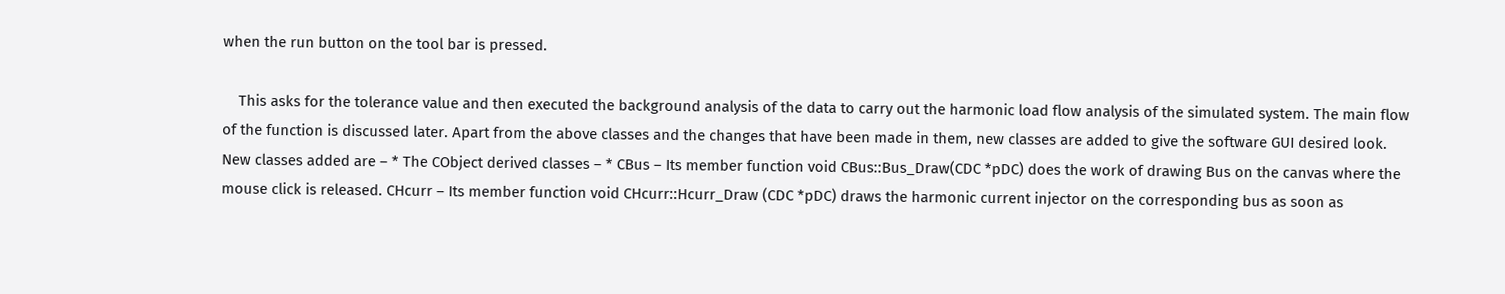when the run button on the tool bar is pressed.

    This asks for the tolerance value and then executed the background analysis of the data to carry out the harmonic load flow analysis of the simulated system. The main flow of the function is discussed later. Apart from the above classes and the changes that have been made in them, new classes are added to give the software GUI desired look. New classes added are – * The CObject derived classes – * CBus – Its member function void CBus::Bus_Draw(CDC *pDC) does the work of drawing Bus on the canvas where the mouse click is released. CHcurr – Its member function void CHcurr::Hcurr_Draw (CDC *pDC) draws the harmonic current injector on the corresponding bus as soon as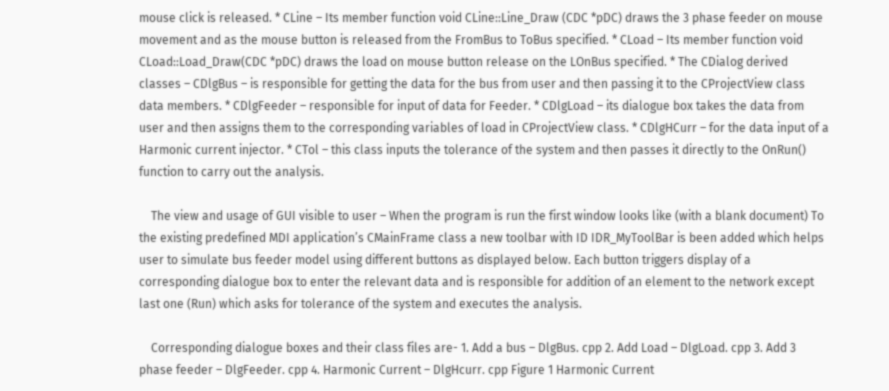mouse click is released. * CLine – Its member function void CLine::Line_Draw (CDC *pDC) draws the 3 phase feeder on mouse movement and as the mouse button is released from the FromBus to ToBus specified. * CLoad – Its member function void CLoad::Load_Draw(CDC *pDC) draws the load on mouse button release on the LOnBus specified. * The CDialog derived classes – CDlgBus – is responsible for getting the data for the bus from user and then passing it to the CProjectView class data members. * CDlgFeeder – responsible for input of data for Feeder. * CDlgLoad – its dialogue box takes the data from user and then assigns them to the corresponding variables of load in CProjectView class. * CDlgHCurr – for the data input of a Harmonic current injector. * CTol – this class inputs the tolerance of the system and then passes it directly to the OnRun() function to carry out the analysis.

    The view and usage of GUI visible to user – When the program is run the first window looks like (with a blank document) To the existing predefined MDI application’s CMainFrame class a new toolbar with ID IDR_MyToolBar is been added which helps user to simulate bus feeder model using different buttons as displayed below. Each button triggers display of a corresponding dialogue box to enter the relevant data and is responsible for addition of an element to the network except last one (Run) which asks for tolerance of the system and executes the analysis.

    Corresponding dialogue boxes and their class files are- 1. Add a bus – DlgBus. cpp 2. Add Load – DlgLoad. cpp 3. Add 3 phase feeder – DlgFeeder. cpp 4. Harmonic Current – DlgHcurr. cpp Figure 1 Harmonic Current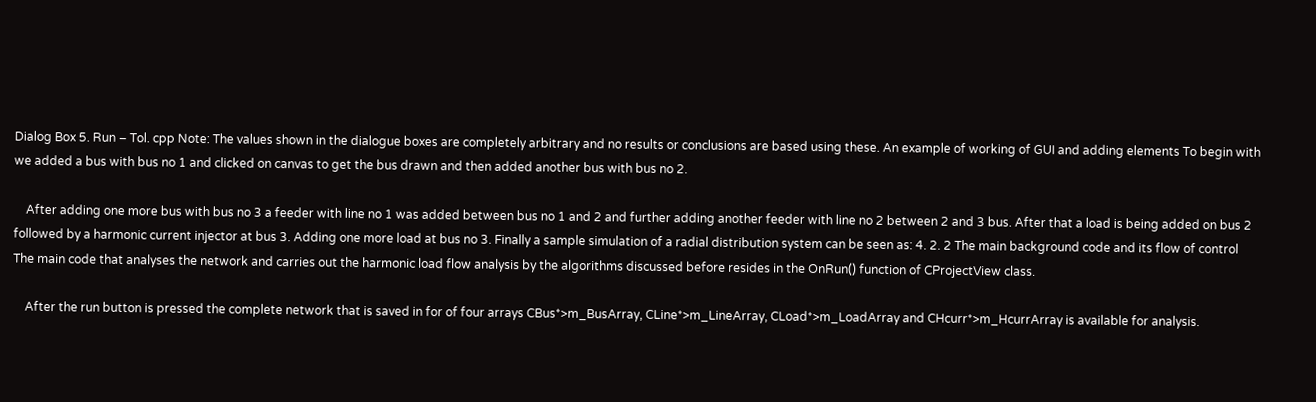Dialog Box 5. Run – Tol. cpp Note: The values shown in the dialogue boxes are completely arbitrary and no results or conclusions are based using these. An example of working of GUI and adding elements To begin with we added a bus with bus no 1 and clicked on canvas to get the bus drawn and then added another bus with bus no 2.

    After adding one more bus with bus no 3 a feeder with line no 1 was added between bus no 1 and 2 and further adding another feeder with line no 2 between 2 and 3 bus. After that a load is being added on bus 2 followed by a harmonic current injector at bus 3. Adding one more load at bus no 3. Finally a sample simulation of a radial distribution system can be seen as: 4. 2. 2 The main background code and its flow of control The main code that analyses the network and carries out the harmonic load flow analysis by the algorithms discussed before resides in the OnRun() function of CProjectView class.

    After the run button is pressed the complete network that is saved in for of four arrays CBus*>m_BusArray, CLine*>m_LineArray, CLoad*>m_LoadArray and CHcurr*>m_HcurrArray is available for analysis.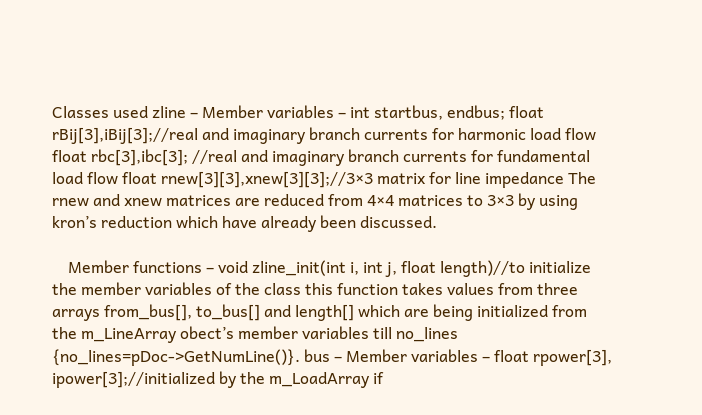Classes used zline – Member variables – int startbus, endbus; float rBij[3],iBij[3];//real and imaginary branch currents for harmonic load flow float rbc[3],ibc[3]; //real and imaginary branch currents for fundamental load flow float rnew[3][3],xnew[3][3];//3×3 matrix for line impedance The rnew and xnew matrices are reduced from 4×4 matrices to 3×3 by using kron’s reduction which have already been discussed.

    Member functions – void zline_init(int i, int j, float length)//to initialize the member variables of the class this function takes values from three arrays from_bus[], to_bus[] and length[] which are being initialized from the m_LineArray obect’s member variables till no_lines {no_lines=pDoc->GetNumLine()}. bus – Member variables – float rpower[3], ipower[3];//initialized by the m_LoadArray if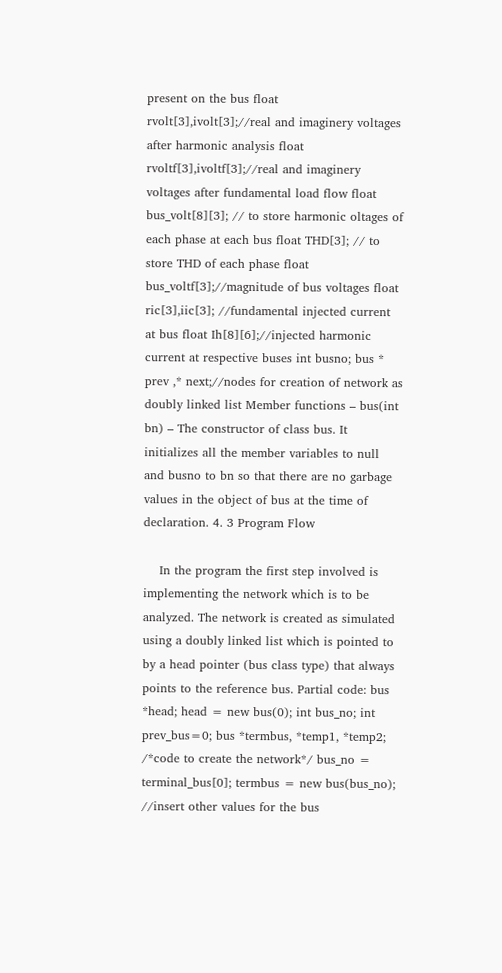present on the bus float rvolt[3],ivolt[3];//real and imaginery voltages after harmonic analysis float rvoltf[3],ivoltf[3];//real and imaginery voltages after fundamental load flow float bus_volt[8][3]; // to store harmonic oltages of each phase at each bus float THD[3]; // to store THD of each phase float bus_voltf[3];//magnitude of bus voltages float ric[3],iic[3]; //fundamental injected current at bus float Ih[8][6];//injected harmonic current at respective buses int busno; bus * prev ,* next;//nodes for creation of network as doubly linked list Member functions – bus(int bn) – The constructor of class bus. It initializes all the member variables to null and busno to bn so that there are no garbage values in the object of bus at the time of declaration. 4. 3 Program Flow

    In the program the first step involved is implementing the network which is to be analyzed. The network is created as simulated using a doubly linked list which is pointed to by a head pointer (bus class type) that always points to the reference bus. Partial code: bus *head; head = new bus(0); int bus_no; int prev_bus=0; bus *termbus, *temp1, *temp2; /*code to create the network*/ bus_no = terminal_bus[0]; termbus = new bus(bus_no); //insert other values for the bus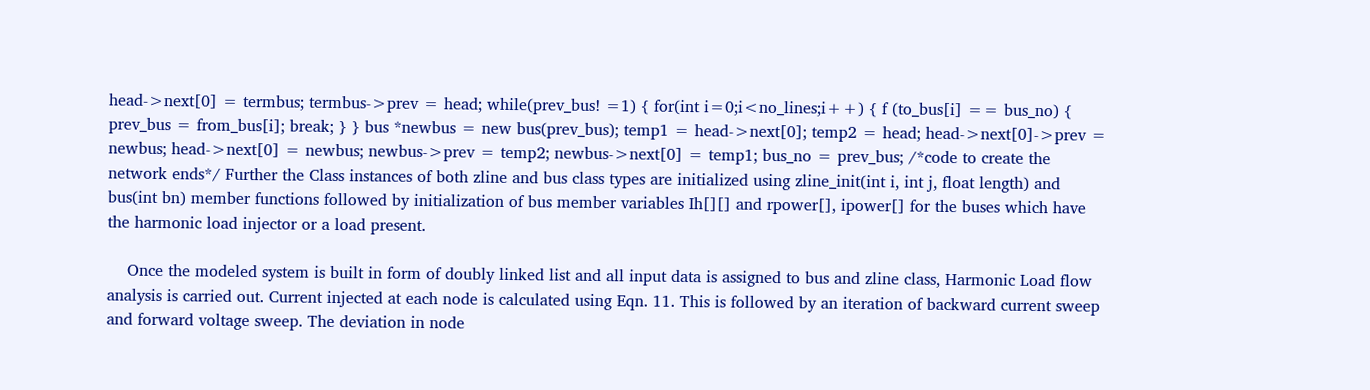head->next[0] = termbus; termbus->prev = head; while(prev_bus! =1) { for(int i=0;i<no_lines;i++) { f (to_bus[i] == bus_no) { prev_bus = from_bus[i]; break; } } bus *newbus = new bus(prev_bus); temp1 = head->next[0]; temp2 = head; head->next[0]->prev = newbus; head->next[0] = newbus; newbus->prev = temp2; newbus->next[0] = temp1; bus_no = prev_bus; /*code to create the network ends*/ Further the Class instances of both zline and bus class types are initialized using zline_init(int i, int j, float length) and bus(int bn) member functions followed by initialization of bus member variables Ih[][] and rpower[], ipower[] for the buses which have the harmonic load injector or a load present.

    Once the modeled system is built in form of doubly linked list and all input data is assigned to bus and zline class, Harmonic Load flow analysis is carried out. Current injected at each node is calculated using Eqn. 11. This is followed by an iteration of backward current sweep and forward voltage sweep. The deviation in node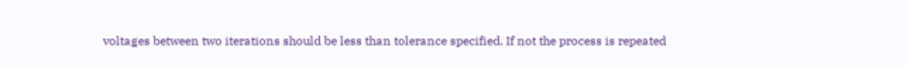voltages between two iterations should be less than tolerance specified. If not the process is repeated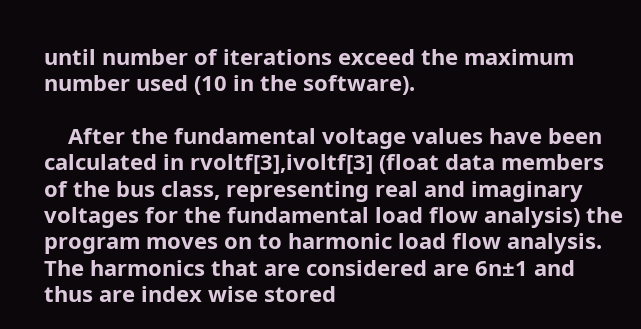until number of iterations exceed the maximum number used (10 in the software).

    After the fundamental voltage values have been calculated in rvoltf[3],ivoltf[3] (float data members of the bus class, representing real and imaginary voltages for the fundamental load flow analysis) the program moves on to harmonic load flow analysis. The harmonics that are considered are 6n±1 and thus are index wise stored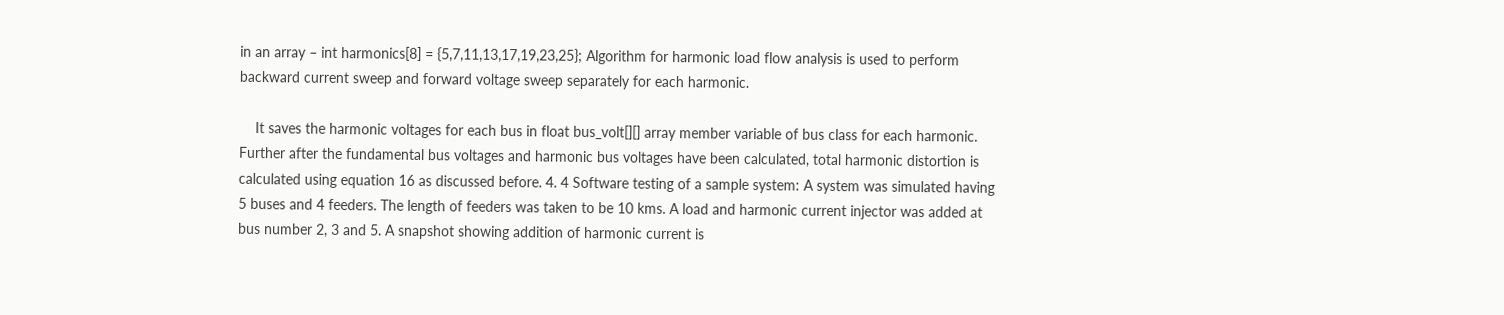in an array – int harmonics[8] = {5,7,11,13,17,19,23,25}; Algorithm for harmonic load flow analysis is used to perform backward current sweep and forward voltage sweep separately for each harmonic.

    It saves the harmonic voltages for each bus in float bus_volt[][] array member variable of bus class for each harmonic. Further after the fundamental bus voltages and harmonic bus voltages have been calculated, total harmonic distortion is calculated using equation 16 as discussed before. 4. 4 Software testing of a sample system: A system was simulated having 5 buses and 4 feeders. The length of feeders was taken to be 10 kms. A load and harmonic current injector was added at bus number 2, 3 and 5. A snapshot showing addition of harmonic current is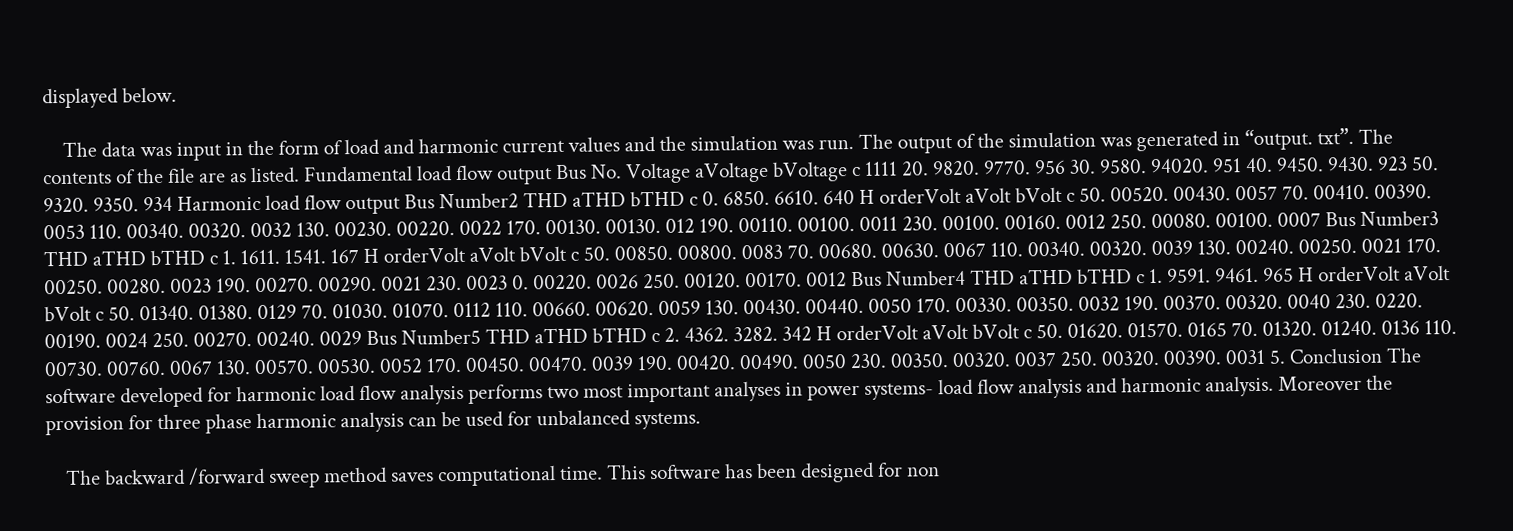displayed below.

    The data was input in the form of load and harmonic current values and the simulation was run. The output of the simulation was generated in “output. txt”. The contents of the file are as listed. Fundamental load flow output Bus No. Voltage aVoltage bVoltage c 1111 20. 9820. 9770. 956 30. 9580. 94020. 951 40. 9450. 9430. 923 50. 9320. 9350. 934 Harmonic load flow output Bus Number2 THD aTHD bTHD c 0. 6850. 6610. 640 H orderVolt aVolt bVolt c 50. 00520. 00430. 0057 70. 00410. 00390. 0053 110. 00340. 00320. 0032 130. 00230. 00220. 0022 170. 00130. 00130. 012 190. 00110. 00100. 0011 230. 00100. 00160. 0012 250. 00080. 00100. 0007 Bus Number3 THD aTHD bTHD c 1. 1611. 1541. 167 H orderVolt aVolt bVolt c 50. 00850. 00800. 0083 70. 00680. 00630. 0067 110. 00340. 00320. 0039 130. 00240. 00250. 0021 170. 00250. 00280. 0023 190. 00270. 00290. 0021 230. 0023 0. 00220. 0026 250. 00120. 00170. 0012 Bus Number4 THD aTHD bTHD c 1. 9591. 9461. 965 H orderVolt aVolt bVolt c 50. 01340. 01380. 0129 70. 01030. 01070. 0112 110. 00660. 00620. 0059 130. 00430. 00440. 0050 170. 00330. 00350. 0032 190. 00370. 00320. 0040 230. 0220. 00190. 0024 250. 00270. 00240. 0029 Bus Number5 THD aTHD bTHD c 2. 4362. 3282. 342 H orderVolt aVolt bVolt c 50. 01620. 01570. 0165 70. 01320. 01240. 0136 110. 00730. 00760. 0067 130. 00570. 00530. 0052 170. 00450. 00470. 0039 190. 00420. 00490. 0050 230. 00350. 00320. 0037 250. 00320. 00390. 0031 5. Conclusion The software developed for harmonic load flow analysis performs two most important analyses in power systems- load flow analysis and harmonic analysis. Moreover the provision for three phase harmonic analysis can be used for unbalanced systems.

    The backward /forward sweep method saves computational time. This software has been designed for non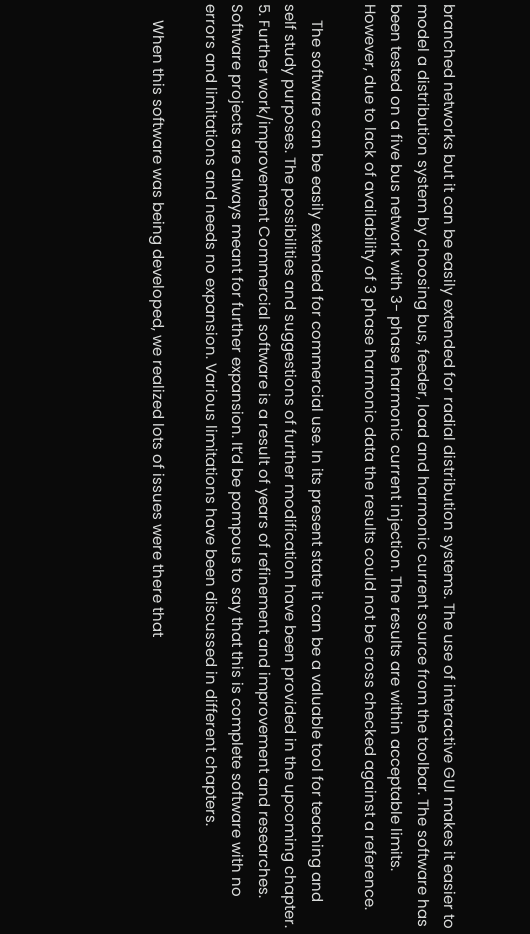branched networks but it can be easily extended for radial distribution systems. The use of interactive GUI makes it easier to model a distribution system by choosing bus, feeder, load and harmonic current source from the toolbar. The software has been tested on a five bus network with 3- phase harmonic current injection. The results are within acceptable limits. However, due to lack of availability of 3 phase harmonic data the results could not be cross checked against a reference.

    The software can be easily extended for commercial use. In its present state it can be a valuable tool for teaching and self study purposes. The possibilities and suggestions of further modification have been provided in the upcoming chapter. 5. Further work/improvement Commercial software is a result of years of refinement and improvement and researches. Software projects are always meant for further expansion. It’d be pompous to say that this is complete software with no errors and limitations and needs no expansion. Various limitations have been discussed in different chapters.

    When this software was being developed, we realized lots of issues were there that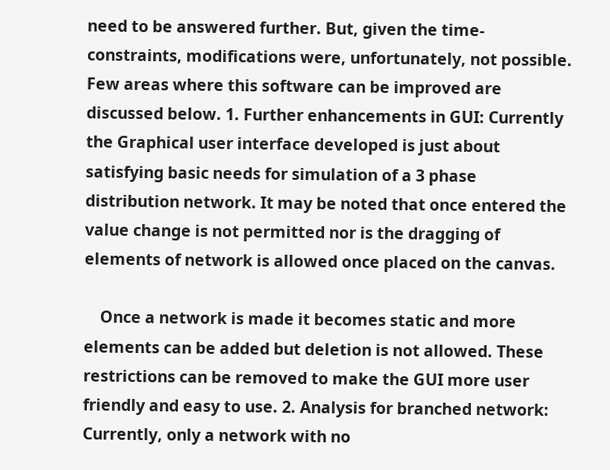need to be answered further. But, given the time-constraints, modifications were, unfortunately, not possible. Few areas where this software can be improved are discussed below. 1. Further enhancements in GUI: Currently the Graphical user interface developed is just about satisfying basic needs for simulation of a 3 phase distribution network. It may be noted that once entered the value change is not permitted nor is the dragging of elements of network is allowed once placed on the canvas.

    Once a network is made it becomes static and more elements can be added but deletion is not allowed. These restrictions can be removed to make the GUI more user friendly and easy to use. 2. Analysis for branched network: Currently, only a network with no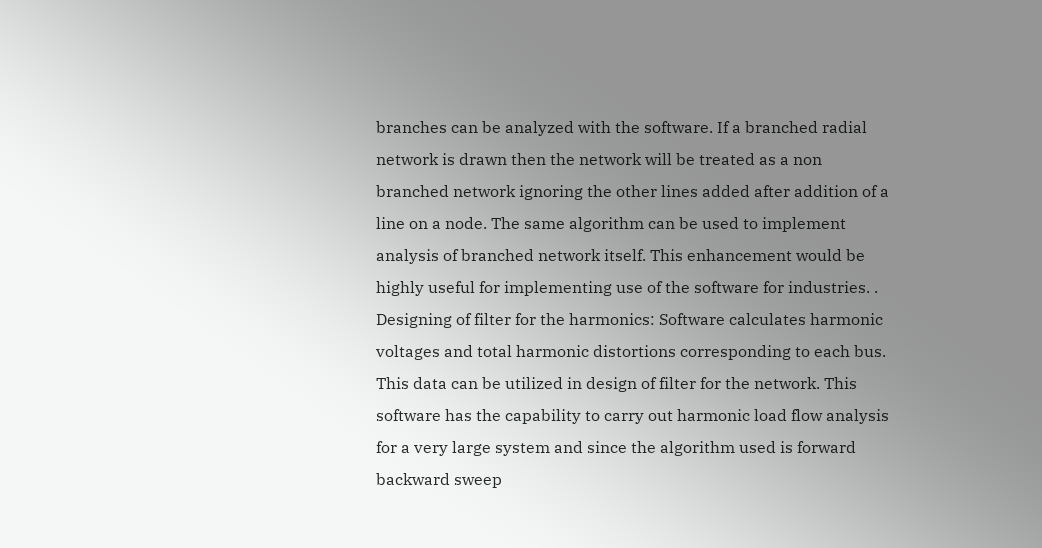branches can be analyzed with the software. If a branched radial network is drawn then the network will be treated as a non branched network ignoring the other lines added after addition of a line on a node. The same algorithm can be used to implement analysis of branched network itself. This enhancement would be highly useful for implementing use of the software for industries. . Designing of filter for the harmonics: Software calculates harmonic voltages and total harmonic distortions corresponding to each bus. This data can be utilized in design of filter for the network. This software has the capability to carry out harmonic load flow analysis for a very large system and since the algorithm used is forward backward sweep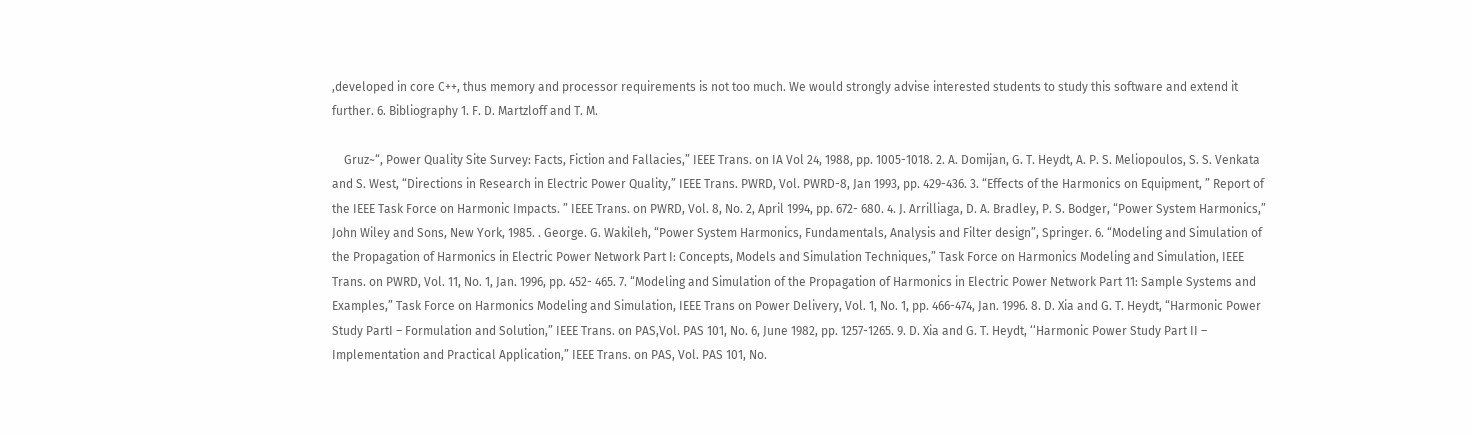,developed in core C++, thus memory and processor requirements is not too much. We would strongly advise interested students to study this software and extend it further. 6. Bibliography 1. F. D. Martzloff and T. M.

    Gruz~“, Power Quality Site Survey: Facts, Fiction and Fallacies,” IEEE Trans. on IA Vol 24, 1988, pp. 1005-1018. 2. A. Domijan, G. T. Heydt, A. P. S. Meliopoulos, S. S. Venkata and S. West, “Directions in Research in Electric Power Quality,” IEEE Trans. PWRD, Vol. PWRD-8, Jan 1993, pp. 429-436. 3. “Effects of the Harmonics on Equipment, ” Report of the IEEE Task Force on Harmonic Impacts. ” IEEE Trans. on PWRD, Vol. 8, No. 2, April 1994, pp. 672- 680. 4. J. Arrilliaga, D. A. Bradley, P. S. Bodger, “Power System Harmonics,” John Wiley and Sons, New York, 1985. . George. G. Wakileh, “Power System Harmonics, Fundamentals, Analysis and Filter design”, Springer. 6. “Modeling and Simulation of the Propagation of Harmonics in Electric Power Network Part I: Concepts, Models and Simulation Techniques,” Task Force on Harmonics Modeling and Simulation, IEEE Trans. on PWRD, Vol. 11, No. 1, Jan. 1996, pp. 452- 465. 7. “Modeling and Simulation of the Propagation of Harmonics in Electric Power Network Part 11: Sample Systems and Examples,” Task Force on Harmonics Modeling and Simulation, IEEE Trans on Power Delivery, Vol. 1, No. 1, pp. 466-474, Jan. 1996. 8. D. Xia and G. T. Heydt, “Harmonic Power Study PartI – Formulation and Solution,” IEEE Trans. on PAS,Vol. PAS 101, No. 6, June 1982, pp. 1257-1265. 9. D. Xia and G. T. Heydt, ‘‘Harmonic Power Study Part II – Implementation and Practical Application,” IEEE Trans. on PAS, Vol. PAS 101, No.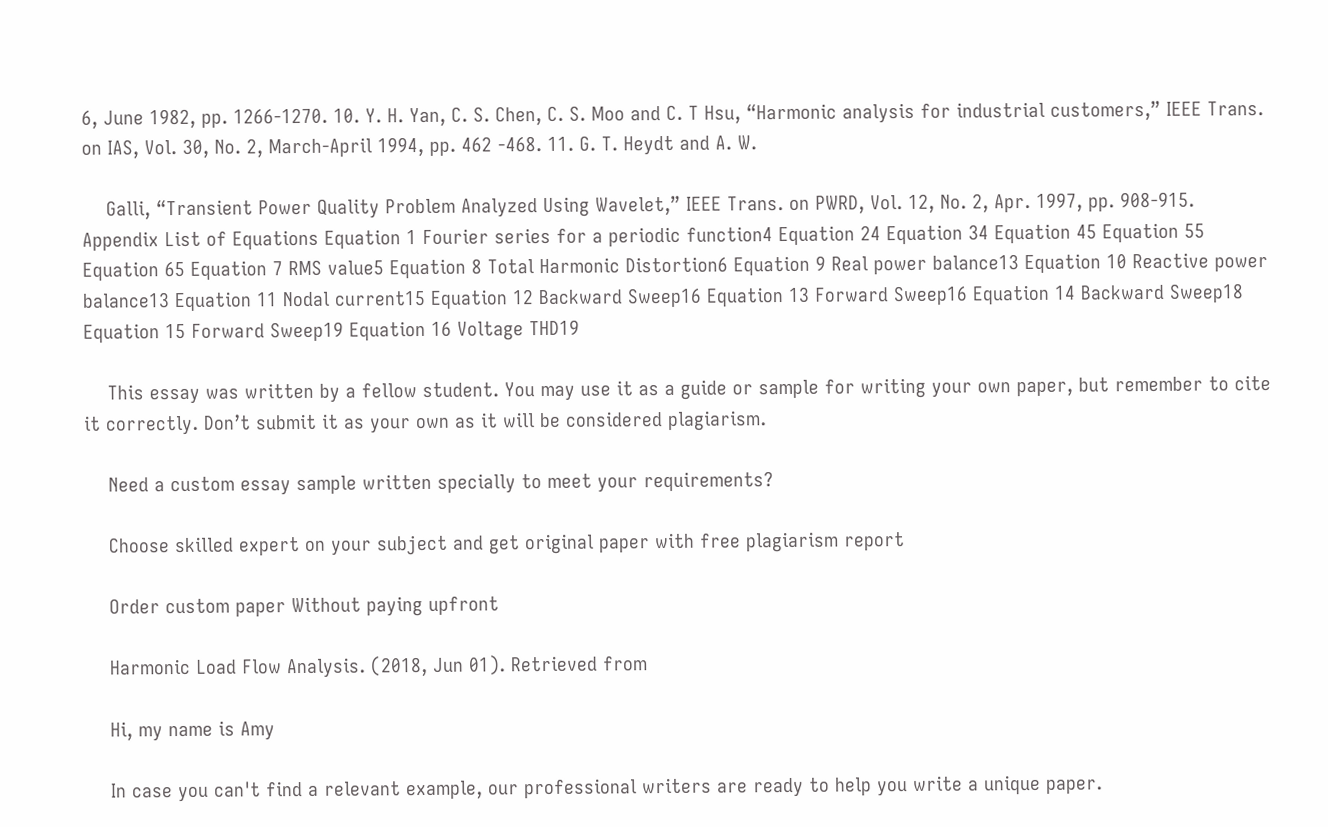6, June 1982, pp. 1266-1270. 10. Y. H. Yan, C. S. Chen, C. S. Moo and C. T Hsu, “Harmonic analysis for industrial customers,” IEEE Trans. on IAS, Vol. 30, No. 2, March-April 1994, pp. 462 -468. 11. G. T. Heydt and A. W.

    Galli, “Transient Power Quality Problem Analyzed Using Wavelet,” IEEE Trans. on PWRD, Vol. 12, No. 2, Apr. 1997, pp. 908-915. Appendix List of Equations Equation 1 Fourier series for a periodic function4 Equation 24 Equation 34 Equation 45 Equation 55 Equation 65 Equation 7 RMS value5 Equation 8 Total Harmonic Distortion6 Equation 9 Real power balance13 Equation 10 Reactive power balance13 Equation 11 Nodal current15 Equation 12 Backward Sweep16 Equation 13 Forward Sweep16 Equation 14 Backward Sweep18 Equation 15 Forward Sweep19 Equation 16 Voltage THD19

    This essay was written by a fellow student. You may use it as a guide or sample for writing your own paper, but remember to cite it correctly. Don’t submit it as your own as it will be considered plagiarism.

    Need a custom essay sample written specially to meet your requirements?

    Choose skilled expert on your subject and get original paper with free plagiarism report

    Order custom paper Without paying upfront

    Harmonic Load Flow Analysis. (2018, Jun 01). Retrieved from

    Hi, my name is Amy

    In case you can't find a relevant example, our professional writers are ready to help you write a unique paper.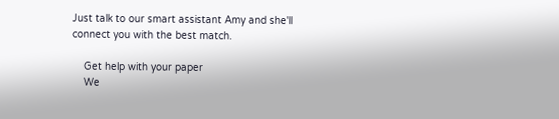Just talk to our smart assistant Amy and she'll connect you with the best match.

    Get help with your paper
    We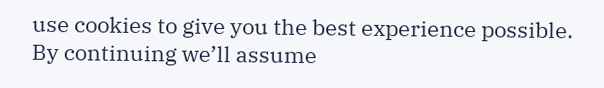use cookies to give you the best experience possible. By continuing we’ll assume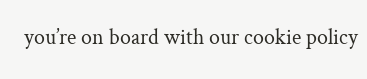you’re on board with our cookie policy